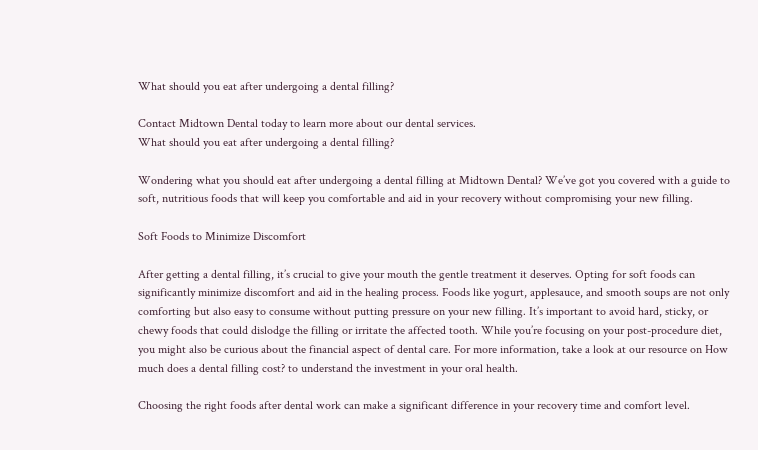What should you eat after undergoing a dental filling?

Contact Midtown Dental today to learn more about our dental services.
What should you eat after undergoing a dental filling?

Wondering what you should eat after undergoing a dental filling at Midtown Dental? We’ve got you covered with a guide to soft, nutritious foods that will keep you comfortable and aid in your recovery without compromising your new filling.

Soft Foods to Minimize Discomfort

After getting a dental filling, it’s crucial to give your mouth the gentle treatment it deserves. Opting for soft foods can significantly minimize discomfort and aid in the healing process. Foods like yogurt, applesauce, and smooth soups are not only comforting but also easy to consume without putting pressure on your new filling. It’s important to avoid hard, sticky, or chewy foods that could dislodge the filling or irritate the affected tooth. While you’re focusing on your post-procedure diet, you might also be curious about the financial aspect of dental care. For more information, take a look at our resource on How much does a dental filling cost? to understand the investment in your oral health.

Choosing the right foods after dental work can make a significant difference in your recovery time and comfort level.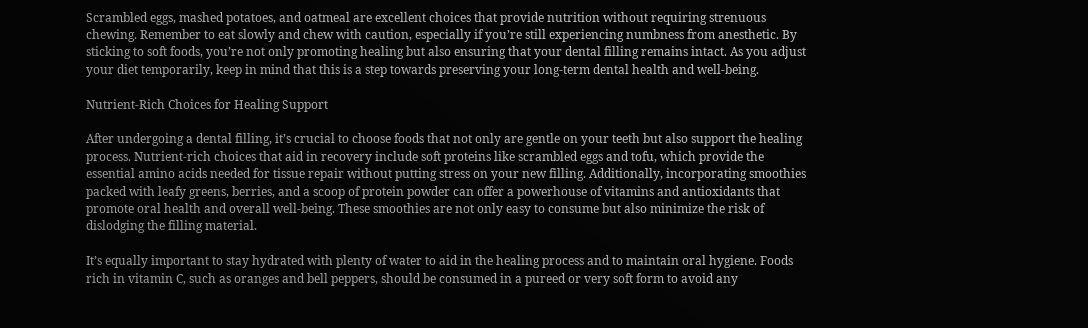Scrambled eggs, mashed potatoes, and oatmeal are excellent choices that provide nutrition without requiring strenuous chewing. Remember to eat slowly and chew with caution, especially if you’re still experiencing numbness from anesthetic. By sticking to soft foods, you’re not only promoting healing but also ensuring that your dental filling remains intact. As you adjust your diet temporarily, keep in mind that this is a step towards preserving your long-term dental health and well-being.

Nutrient-Rich Choices for Healing Support

After undergoing a dental filling, it’s crucial to choose foods that not only are gentle on your teeth but also support the healing process. Nutrient-rich choices that aid in recovery include soft proteins like scrambled eggs and tofu, which provide the essential amino acids needed for tissue repair without putting stress on your new filling. Additionally, incorporating smoothies packed with leafy greens, berries, and a scoop of protein powder can offer a powerhouse of vitamins and antioxidants that promote oral health and overall well-being. These smoothies are not only easy to consume but also minimize the risk of dislodging the filling material.

It’s equally important to stay hydrated with plenty of water to aid in the healing process and to maintain oral hygiene. Foods rich in vitamin C, such as oranges and bell peppers, should be consumed in a pureed or very soft form to avoid any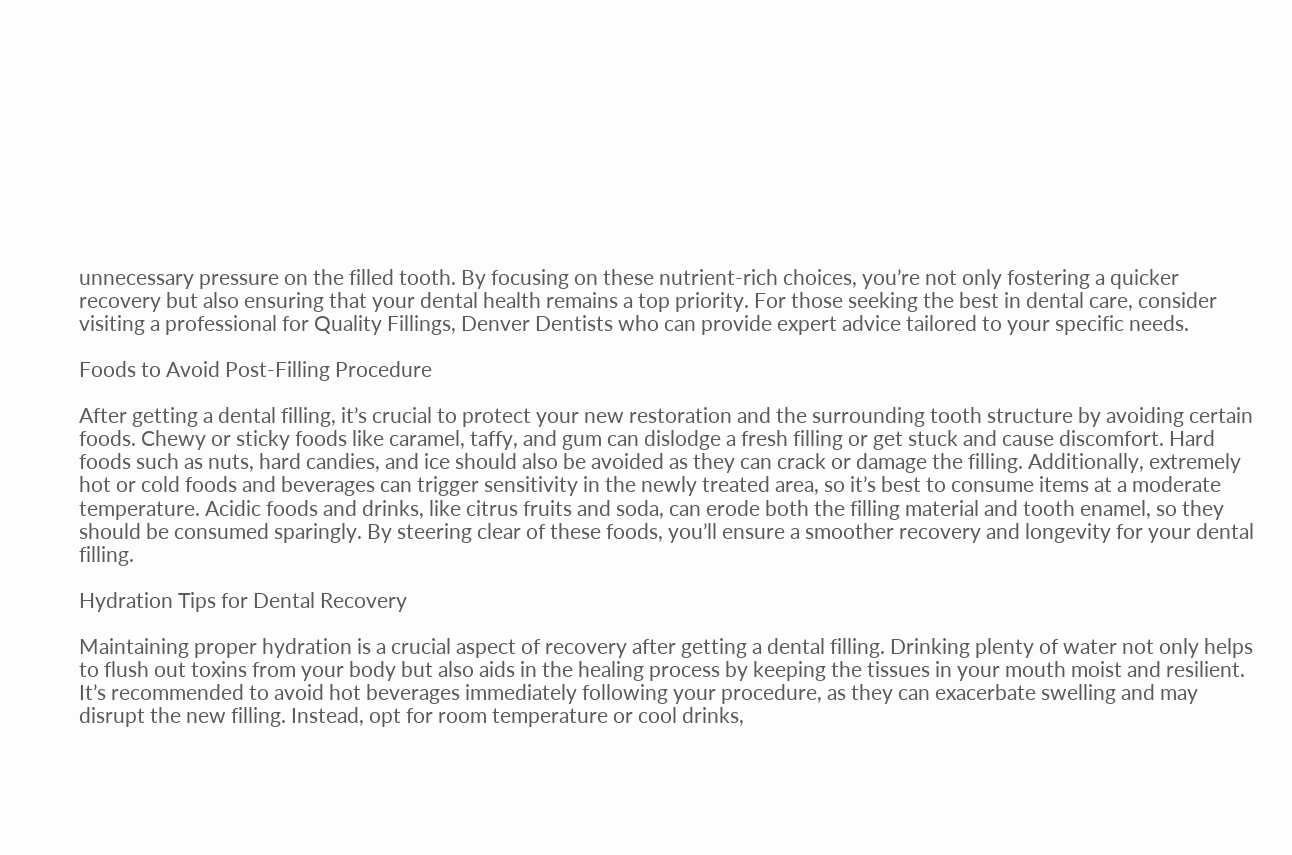unnecessary pressure on the filled tooth. By focusing on these nutrient-rich choices, you’re not only fostering a quicker recovery but also ensuring that your dental health remains a top priority. For those seeking the best in dental care, consider visiting a professional for Quality Fillings, Denver Dentists who can provide expert advice tailored to your specific needs.

Foods to Avoid Post-Filling Procedure

After getting a dental filling, it’s crucial to protect your new restoration and the surrounding tooth structure by avoiding certain foods. Chewy or sticky foods like caramel, taffy, and gum can dislodge a fresh filling or get stuck and cause discomfort. Hard foods such as nuts, hard candies, and ice should also be avoided as they can crack or damage the filling. Additionally, extremely hot or cold foods and beverages can trigger sensitivity in the newly treated area, so it’s best to consume items at a moderate temperature. Acidic foods and drinks, like citrus fruits and soda, can erode both the filling material and tooth enamel, so they should be consumed sparingly. By steering clear of these foods, you’ll ensure a smoother recovery and longevity for your dental filling.

Hydration Tips for Dental Recovery

Maintaining proper hydration is a crucial aspect of recovery after getting a dental filling. Drinking plenty of water not only helps to flush out toxins from your body but also aids in the healing process by keeping the tissues in your mouth moist and resilient. It’s recommended to avoid hot beverages immediately following your procedure, as they can exacerbate swelling and may disrupt the new filling. Instead, opt for room temperature or cool drinks,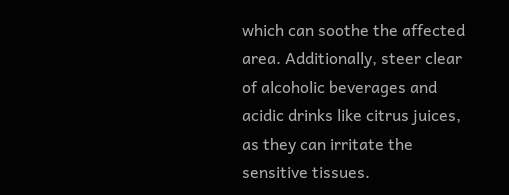which can soothe the affected area. Additionally, steer clear of alcoholic beverages and acidic drinks like citrus juices, as they can irritate the sensitive tissues.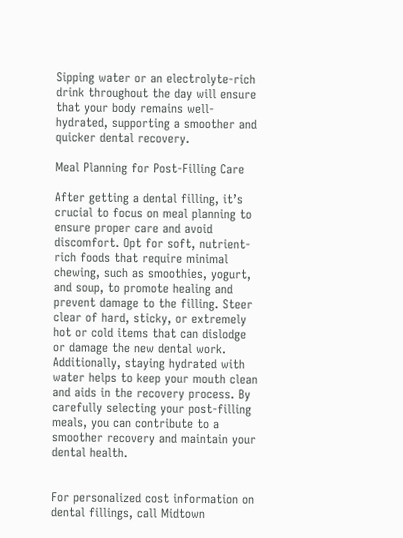Sipping water or an electrolyte-rich drink throughout the day will ensure that your body remains well-hydrated, supporting a smoother and quicker dental recovery.

Meal Planning for Post-Filling Care

After getting a dental filling, it’s crucial to focus on meal planning to ensure proper care and avoid discomfort. Opt for soft, nutrient-rich foods that require minimal chewing, such as smoothies, yogurt, and soup, to promote healing and prevent damage to the filling. Steer clear of hard, sticky, or extremely hot or cold items that can dislodge or damage the new dental work. Additionally, staying hydrated with water helps to keep your mouth clean and aids in the recovery process. By carefully selecting your post-filling meals, you can contribute to a smoother recovery and maintain your dental health.


For personalized cost information on dental fillings, call Midtown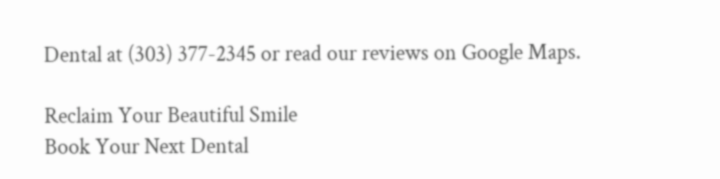Dental at (303) 377-2345 or read our reviews on Google Maps.

Reclaim Your Beautiful Smile
Book Your Next Dental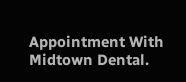Appointment With Midtown Dental.